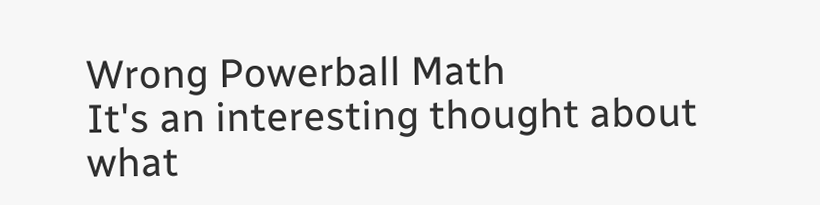Wrong Powerball Math
It's an interesting thought about what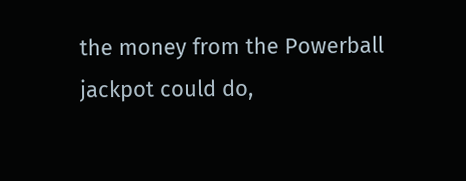the money from the Powerball jackpot could do,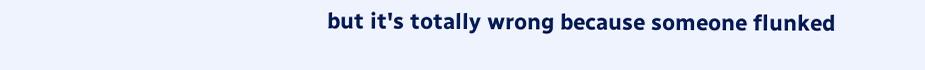but it's totally wrong because someone flunked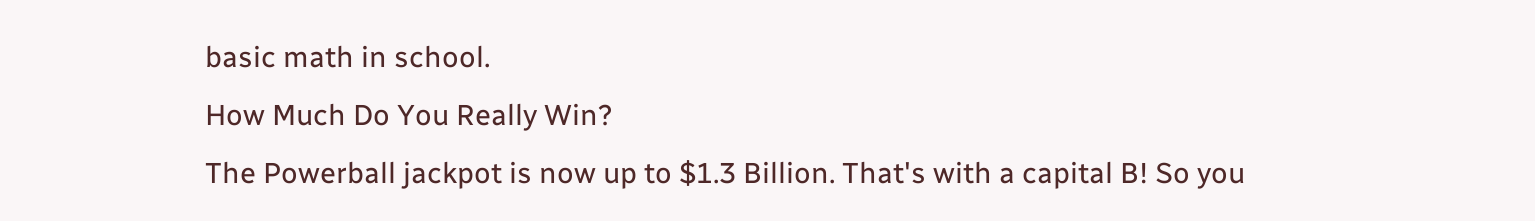basic math in school.
How Much Do You Really Win?
The Powerball jackpot is now up to $1.3 Billion. That's with a capital B! So you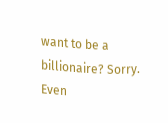want to be a billionaire? Sorry. Even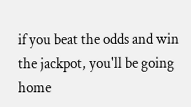if you beat the odds and win the jackpot, you'll be going home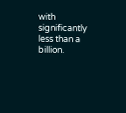with significantly less than a billion.